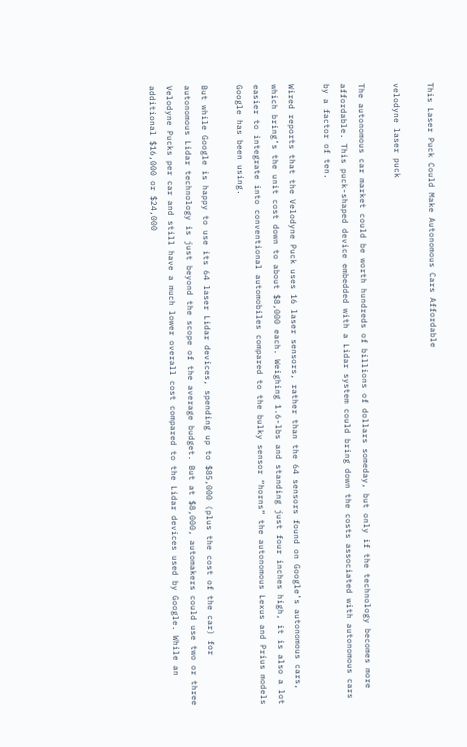This Laser Puck Could Make Autonomous Cars Affordable

velodyne laser puck

The autonomous car market could be worth hundreds of billions of dollars someday, but only if the technology becomes more affordable. This puck-shaped device embedded with a Lidar system could bring down the costs associated with autonomous cars by a factor of ten.

Wired reports that the Velodyne Puck uses 16 laser sensors, rather than the 64 sensors found on Google’s autonomous cars, which bring’s the unit cost down to about $8,000 each. Weighing 1.6-lbs and standing just four inches high, it is also a lot easier to integrate into conventional automobiles compared to the bulky sensor “horns” the autonomous Lexus and Prius models Google has been using.

But while Google is happy to use its 64 laser Lidar devices, spending up to $85,000 (plus the cost of the car) for autonomous Lidar technology is just beyond the scope of the average budget. But at $8,000, automakers could use two or three Velodyne Pucks per car and still have a much lower overall cost compared to the Lidar devices used by Google. While an additional $16,000 or $24,000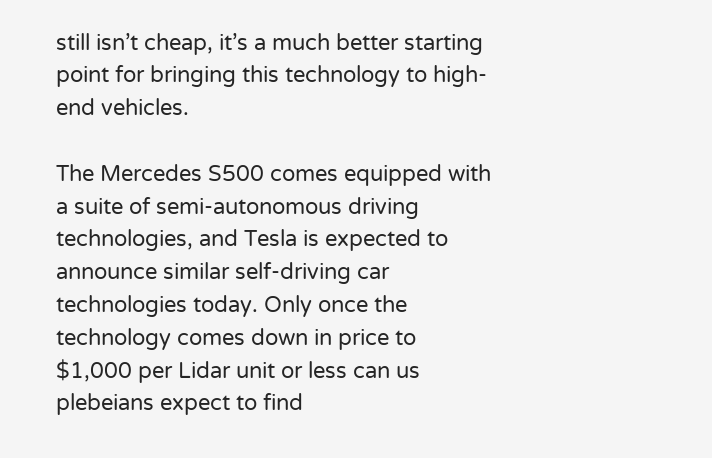still isn’t cheap, it’s a much better starting point for bringing this technology to high-end vehicles.

The Mercedes S500 comes equipped with a suite of semi-autonomous driving technologies, and Tesla is expected to announce similar self-driving car technologies today. Only once the technology comes down in price to $1,000 per Lidar unit or less can us plebeians expect to find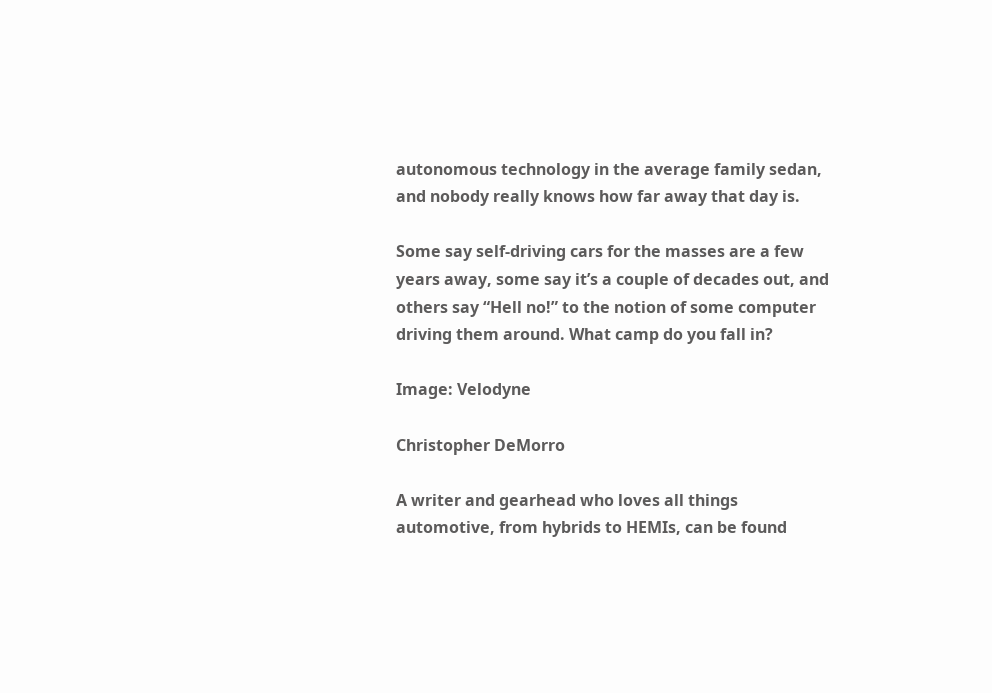autonomous technology in the average family sedan, and nobody really knows how far away that day is.

Some say self-driving cars for the masses are a few years away, some say it’s a couple of decades out, and others say “Hell no!” to the notion of some computer driving them around. What camp do you fall in?

Image: Velodyne

Christopher DeMorro

A writer and gearhead who loves all things automotive, from hybrids to HEMIs, can be found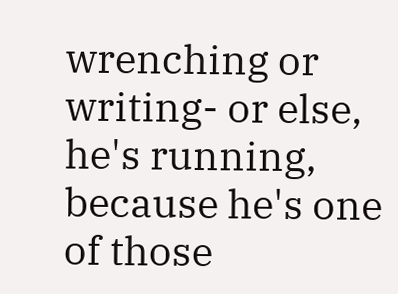wrenching or writing- or else, he's running, because he's one of those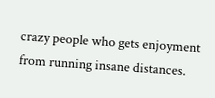crazy people who gets enjoyment from running insane distances.